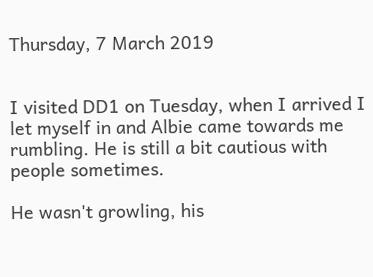Thursday, 7 March 2019


I visited DD1 on Tuesday, when I arrived I let myself in and Albie came towards me rumbling. He is still a bit cautious with people sometimes.

He wasn't growling, his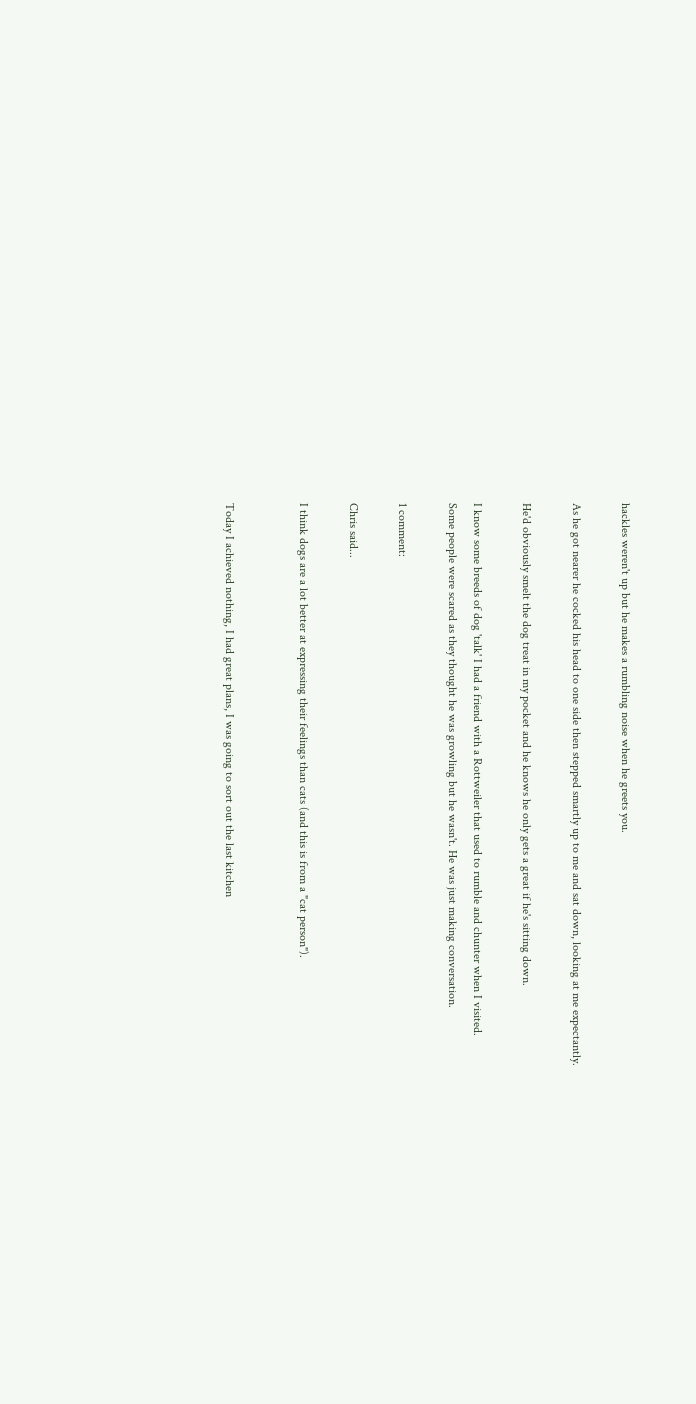hackles weren't up but he makes a rumbling noise when he greets you.

As he got nearer he cocked his head to one side then stepped smartly up to me and sat down, looking at me expectantly.

He'd obviously smelt the dog treat in my pocket and he knows he only gets a great if he's sitting down.

I know some breeds of dog 'talk' I had a friend with a Rottweiler that used to rumble and chunter when I visited.
Some people were scared as they thought he was growling but he wasn't. He was just making conversation.

1 comment:

Chris said...

I think dogs are a lot better at expressing their feelings than cats (and this is from a "cat person").


Today I achieved nothing, I had great plans, I was going to sort out the last kitchen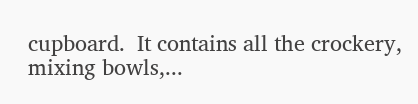cupboard.  It contains all the crockery, mixing bowls,...